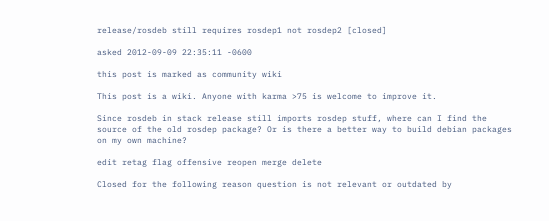release/rosdeb still requires rosdep1 not rosdep2 [closed]

asked 2012-09-09 22:35:11 -0600

this post is marked as community wiki

This post is a wiki. Anyone with karma >75 is welcome to improve it.

Since rosdeb in stack release still imports rosdep stuff, where can I find the source of the old rosdep package? Or is there a better way to build debian packages on my own machine?

edit retag flag offensive reopen merge delete

Closed for the following reason question is not relevant or outdated by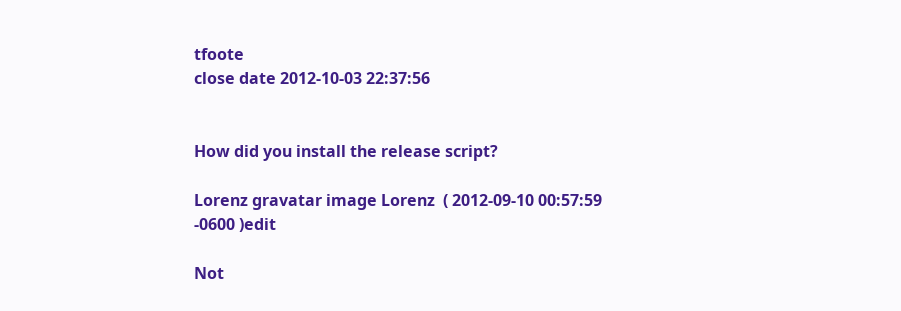tfoote
close date 2012-10-03 22:37:56


How did you install the release script?

Lorenz gravatar image Lorenz  ( 2012-09-10 00:57:59 -0600 )edit

Not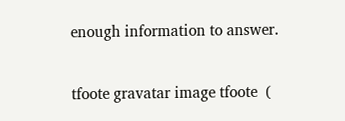enough information to answer.

tfoote gravatar image tfoote  (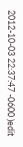2012-10-03 22:37:47 -0600 )edit